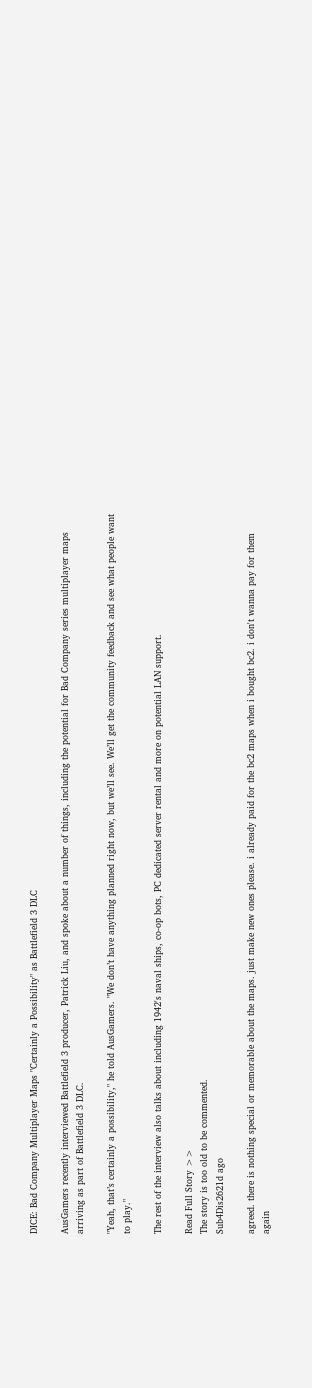DICE: Bad Company Multiplayer Maps "Certainly a Possibility" as Battlefield 3 DLC

AusGamers recently interviewed Battlefield 3 producer, Patrick Liu, and spoke about a number of things, including the potential for Bad Company series multiplayer maps arriving as part of Battlefield 3 DLC.

"Yeah, that’s certainly a possibility," he told AusGamers. "We don’t have anything planned right now, but we’ll see. We’ll get the community feedback and see what people want to play."

The rest of the interview also talks about including 1942's naval ships, co-op bots, PC dedicated server rental and more on potential LAN support.

Read Full Story >>
The story is too old to be commented.
Sub4Dis2621d ago

agreed. there is nothing special or memorable about the maps. just make new ones please. i already paid for the bc2 maps when i bought bc2. i don't wanna pay for them again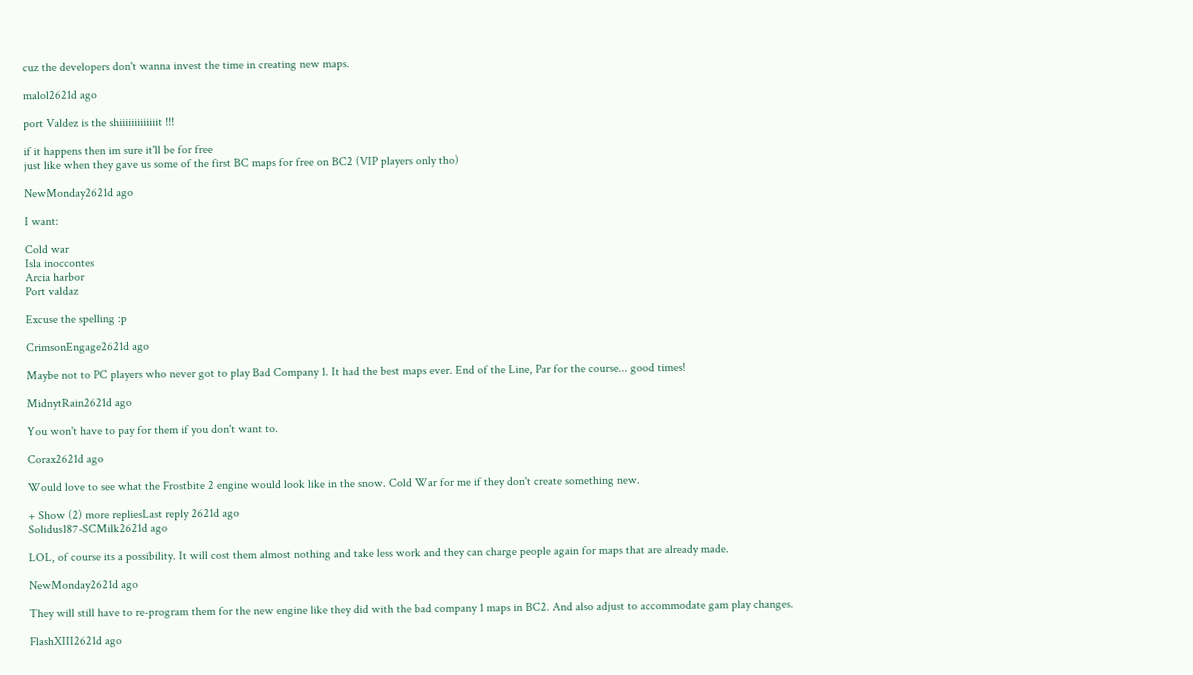cuz the developers don't wanna invest the time in creating new maps.

malol2621d ago

port Valdez is the shiiiiiiiiiiiiit !!!

if it happens then im sure it'll be for free
just like when they gave us some of the first BC maps for free on BC2 (VIP players only tho)

NewMonday2621d ago

I want:

Cold war
Isla inoccontes
Arcia harbor
Port valdaz

Excuse the spelling :p

CrimsonEngage2621d ago

Maybe not to PC players who never got to play Bad Company 1. It had the best maps ever. End of the Line, Par for the course... good times!

MidnytRain2621d ago

You won't have to pay for them if you don't want to.

Corax2621d ago

Would love to see what the Frostbite 2 engine would look like in the snow. Cold War for me if they don't create something new.

+ Show (2) more repliesLast reply 2621d ago
Solidus187-SCMilk2621d ago

LOL, of course its a possibility. It will cost them almost nothing and take less work and they can charge people again for maps that are already made.

NewMonday2621d ago

They will still have to re-program them for the new engine like they did with the bad company 1 maps in BC2. And also adjust to accommodate gam play changes.

FlashXIII2621d ago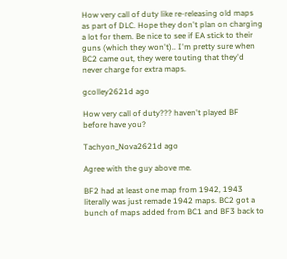How very call of duty like re-releasing old maps as part of DLC. Hope they don't plan on charging a lot for them. Be nice to see if EA stick to their guns (which they won't).. I'm pretty sure when BC2 came out, they were touting that they'd never charge for extra maps.

gcolley2621d ago

How very call of duty??? haven't played BF before have you?

Tachyon_Nova2621d ago

Agree with the guy above me.

BF2 had at least one map from 1942, 1943 literally was just remade 1942 maps. BC2 got a bunch of maps added from BC1 and BF3 back to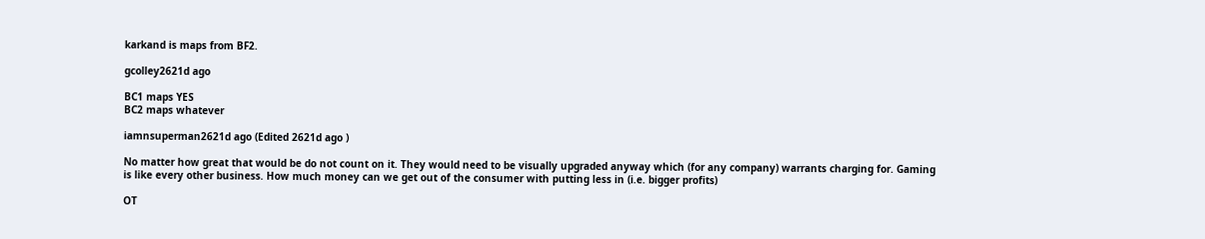karkand is maps from BF2.

gcolley2621d ago

BC1 maps YES
BC2 maps whatever

iamnsuperman2621d ago (Edited 2621d ago )

No matter how great that would be do not count on it. They would need to be visually upgraded anyway which (for any company) warrants charging for. Gaming is like every other business. How much money can we get out of the consumer with putting less in (i.e. bigger profits)

OT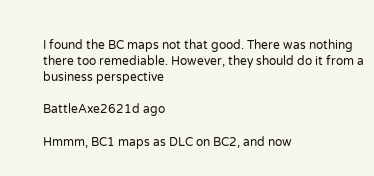I found the BC maps not that good. There was nothing there too remediable. However, they should do it from a business perspective

BattleAxe2621d ago

Hmmm, BC1 maps as DLC on BC2, and now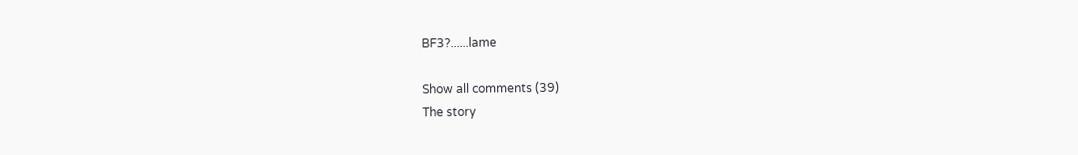BF3?......lame

Show all comments (39)
The story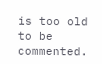is too old to be commented.